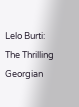Lelo Burti: The Thrilling Georgian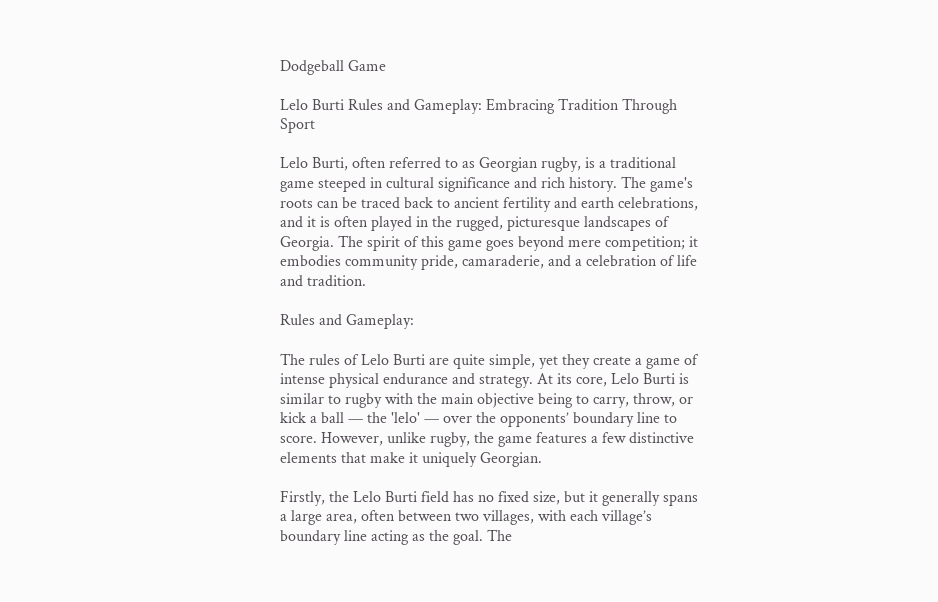Dodgeball Game

Lelo Burti Rules and Gameplay: Embracing Tradition Through Sport

Lelo Burti, often referred to as Georgian rugby, is a traditional game steeped in cultural significance and rich history. The game's roots can be traced back to ancient fertility and earth celebrations, and it is often played in the rugged, picturesque landscapes of Georgia. The spirit of this game goes beyond mere competition; it embodies community pride, camaraderie, and a celebration of life and tradition.

Rules and Gameplay:

The rules of Lelo Burti are quite simple, yet they create a game of intense physical endurance and strategy. At its core, Lelo Burti is similar to rugby with the main objective being to carry, throw, or kick a ball — the 'lelo' — over the opponents’ boundary line to score. However, unlike rugby, the game features a few distinctive elements that make it uniquely Georgian.

Firstly, the Lelo Burti field has no fixed size, but it generally spans a large area, often between two villages, with each village’s boundary line acting as the goal. The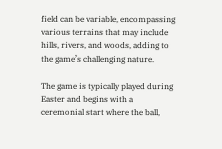field can be variable, encompassing various terrains that may include hills, rivers, and woods, adding to the game’s challenging nature.

The game is typically played during Easter and begins with a ceremonial start where the ball,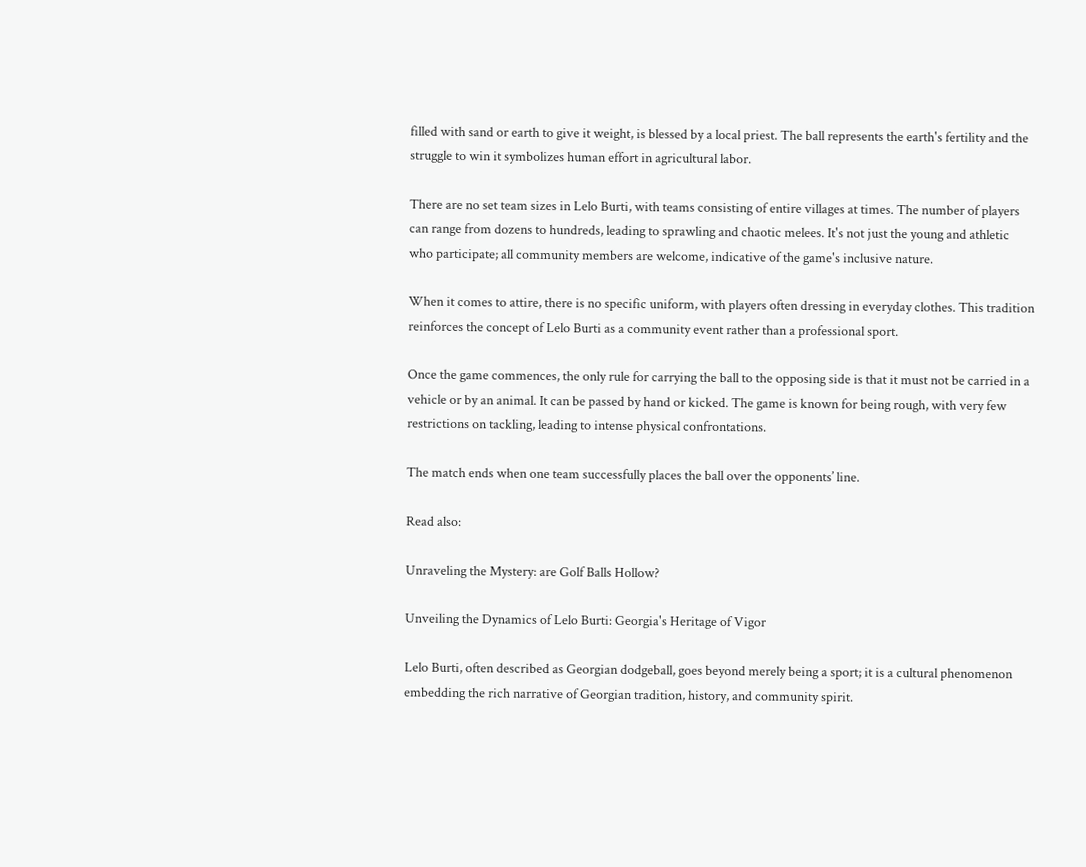filled with sand or earth to give it weight, is blessed by a local priest. The ball represents the earth's fertility and the struggle to win it symbolizes human effort in agricultural labor.

There are no set team sizes in Lelo Burti, with teams consisting of entire villages at times. The number of players can range from dozens to hundreds, leading to sprawling and chaotic melees. It's not just the young and athletic who participate; all community members are welcome, indicative of the game's inclusive nature.

When it comes to attire, there is no specific uniform, with players often dressing in everyday clothes. This tradition reinforces the concept of Lelo Burti as a community event rather than a professional sport.

Once the game commences, the only rule for carrying the ball to the opposing side is that it must not be carried in a vehicle or by an animal. It can be passed by hand or kicked. The game is known for being rough, with very few restrictions on tackling, leading to intense physical confrontations.

The match ends when one team successfully places the ball over the opponents’ line.

Read also:

Unraveling the Mystery: are Golf Balls Hollow?

Unveiling the Dynamics of Lelo Burti: Georgia's Heritage of Vigor

Lelo Burti, often described as Georgian dodgeball, goes beyond merely being a sport; it is a cultural phenomenon embedding the rich narrative of Georgian tradition, history, and community spirit.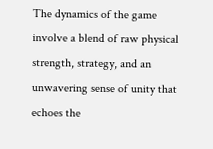The dynamics of the game involve a blend of raw physical strength, strategy, and an unwavering sense of unity that echoes the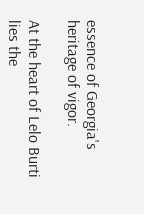essence of Georgia's heritage of vigor.

At the heart of Lelo Burti lies the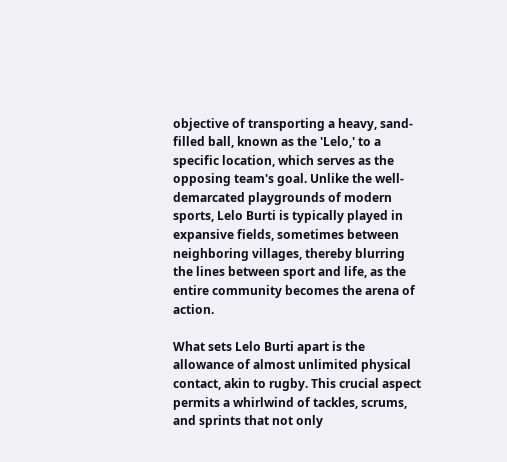objective of transporting a heavy, sand-filled ball, known as the 'Lelo,' to a specific location, which serves as the opposing team's goal. Unlike the well-demarcated playgrounds of modern sports, Lelo Burti is typically played in expansive fields, sometimes between neighboring villages, thereby blurring the lines between sport and life, as the entire community becomes the arena of action.

What sets Lelo Burti apart is the allowance of almost unlimited physical contact, akin to rugby. This crucial aspect permits a whirlwind of tackles, scrums, and sprints that not only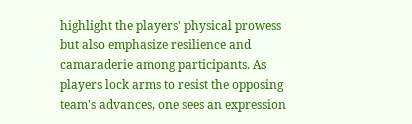highlight the players' physical prowess but also emphasize resilience and camaraderie among participants. As players lock arms to resist the opposing team's advances, one sees an expression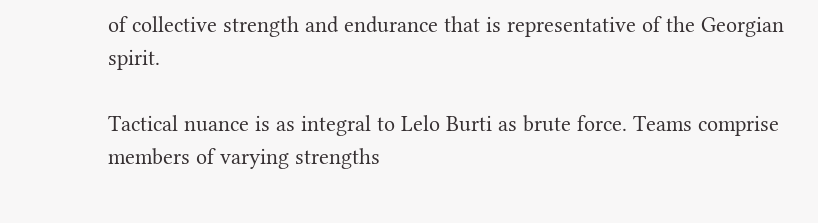of collective strength and endurance that is representative of the Georgian spirit.

Tactical nuance is as integral to Lelo Burti as brute force. Teams comprise members of varying strengths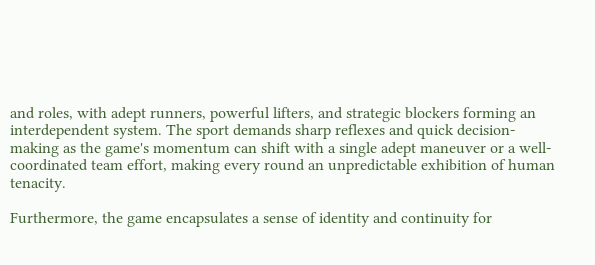and roles, with adept runners, powerful lifters, and strategic blockers forming an interdependent system. The sport demands sharp reflexes and quick decision-making as the game's momentum can shift with a single adept maneuver or a well-coordinated team effort, making every round an unpredictable exhibition of human tenacity.

Furthermore, the game encapsulates a sense of identity and continuity for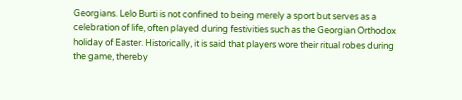Georgians. Lelo Burti is not confined to being merely a sport but serves as a celebration of life, often played during festivities such as the Georgian Orthodox holiday of Easter. Historically, it is said that players wore their ritual robes during the game, thereby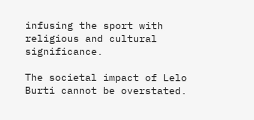infusing the sport with religious and cultural significance.

The societal impact of Lelo Burti cannot be overstated.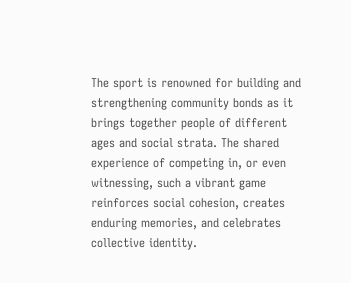The sport is renowned for building and strengthening community bonds as it brings together people of different ages and social strata. The shared experience of competing in, or even witnessing, such a vibrant game reinforces social cohesion, creates enduring memories, and celebrates collective identity.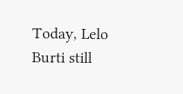Today, Lelo Burti still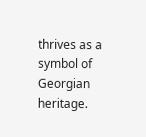thrives as a symbol of Georgian heritage.